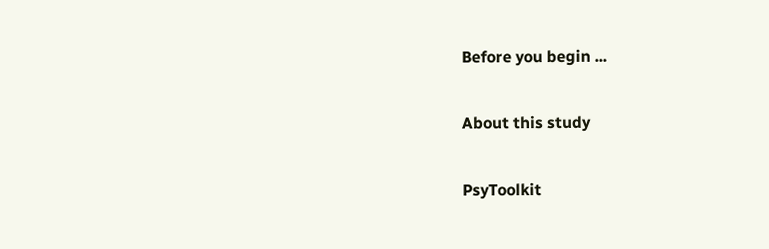Before you begin ...

About this study

PsyToolkit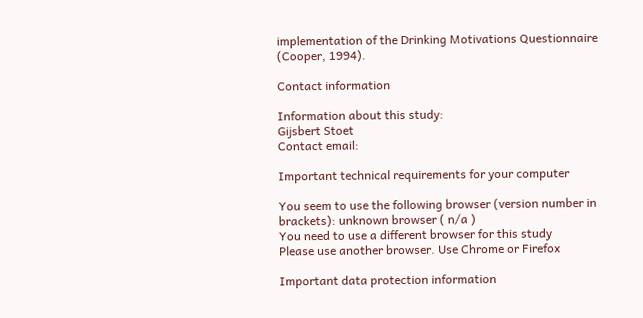implementation of the Drinking Motivations Questionnaire (Cooper, 1994).

Contact information

Information about this study:
Gijsbert Stoet
Contact email:

Important technical requirements for your computer

You seem to use the following browser (version number in brackets): unknown browser ( n/a )
You need to use a different browser for this study
Please use another browser. Use Chrome or Firefox

Important data protection information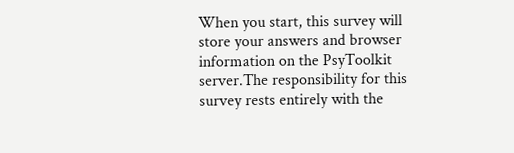When you start, this survey will store your answers and browser information on the PsyToolkit server.The responsibility for this survey rests entirely with the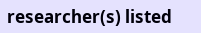researcher(s) listed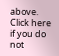above. Click here if you do not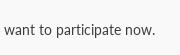want to participate now.